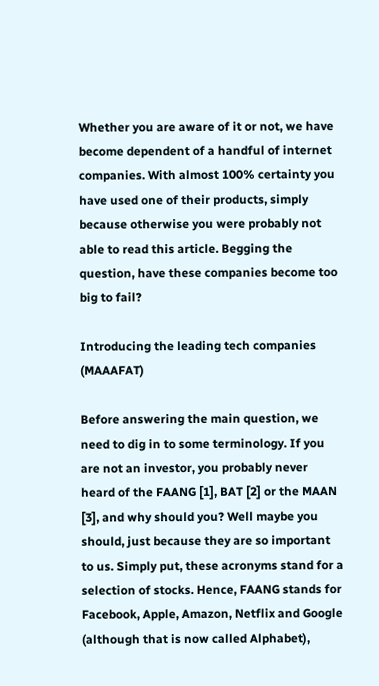Whether you are aware of it or not, we have become dependent of a handful of internet companies. With almost 100% certainty you have used one of their products, simply because otherwise you were probably not able to read this article. Begging the question, have these companies become too big to fail?

Introducing the leading tech companies (MAAAFAT)

Before answering the main question, we need to dig in to some terminology. If you are not an investor, you probably never heard of the FAANG [1], BAT [2] or the MAAN [3], and why should you? Well maybe you should, just because they are so important to us. Simply put, these acronyms stand for a selection of stocks. Hence, FAANG stands for Facebook, Apple, Amazon, Netflix and Google (although that is now called Alphabet),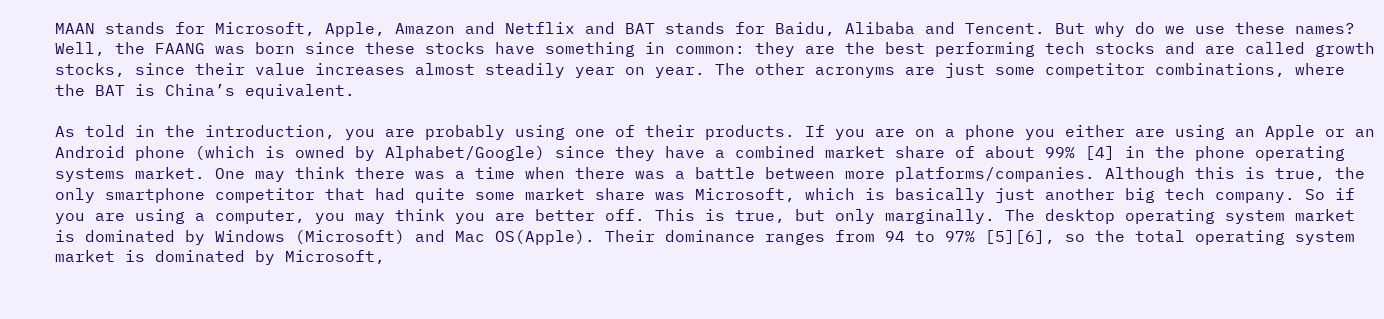MAAN stands for Microsoft, Apple, Amazon and Netflix and BAT stands for Baidu, Alibaba and Tencent. But why do we use these names? Well, the FAANG was born since these stocks have something in common: they are the best performing tech stocks and are called growth stocks, since their value increases almost steadily year on year. The other acronyms are just some competitor combinations, where the BAT is China’s equivalent.

As told in the introduction, you are probably using one of their products. If you are on a phone you either are using an Apple or an Android phone (which is owned by Alphabet/Google) since they have a combined market share of about 99% [4] in the phone operating systems market. One may think there was a time when there was a battle between more platforms/companies. Although this is true, the only smartphone competitor that had quite some market share was Microsoft, which is basically just another big tech company. So if you are using a computer, you may think you are better off. This is true, but only marginally. The desktop operating system market is dominated by Windows (Microsoft) and Mac OS(Apple). Their dominance ranges from 94 to 97% [5][6], so the total operating system market is dominated by Microsoft,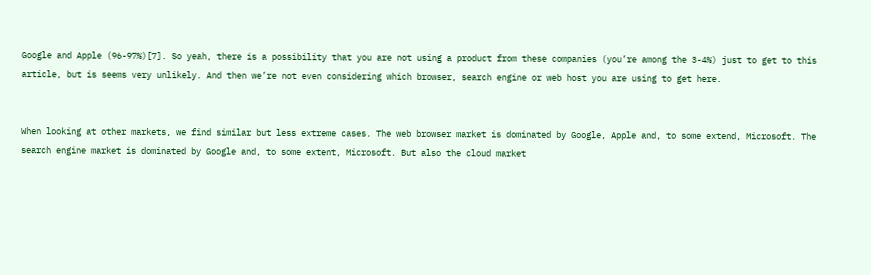Google and Apple (96-97%)[7]. So yeah, there is a possibility that you are not using a product from these companies (you’re among the 3-4%) just to get to this article, but is seems very unlikely. And then we’re not even considering which browser, search engine or web host you are using to get here.


When looking at other markets, we find similar but less extreme cases. The web browser market is dominated by Google, Apple and, to some extend, Microsoft. The search engine market is dominated by Google and, to some extent, Microsoft. But also the cloud market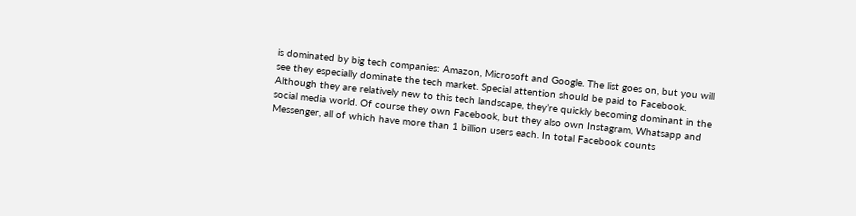is dominated by big tech companies: Amazon, Microsoft and Google. The list goes on, but you will see they especially dominate the tech market. Special attention should be paid to Facebook. Although they are relatively new to this tech landscape, they’re quickly becoming dominant in the social media world. Of course they own Facebook, but they also own Instagram, Whatsapp and Messenger, all of which have more than 1 billion users each. In total Facebook counts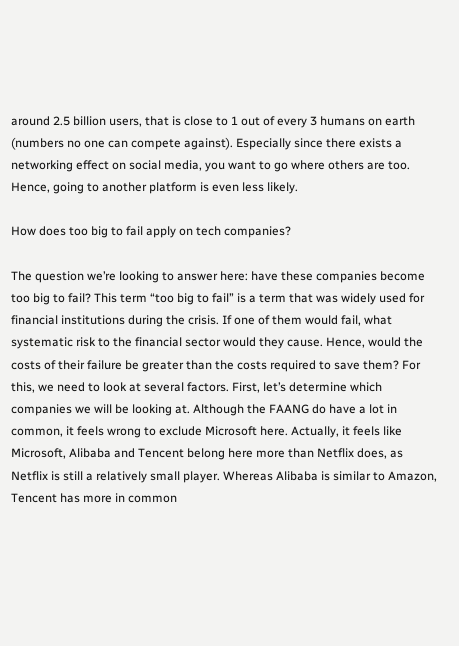around 2.5 billion users, that is close to 1 out of every 3 humans on earth (numbers no one can compete against). Especially since there exists a networking effect on social media, you want to go where others are too. Hence, going to another platform is even less likely.

How does too big to fail apply on tech companies?

The question we’re looking to answer here: have these companies become too big to fail? This term “too big to fail” is a term that was widely used for financial institutions during the crisis. If one of them would fail, what systematic risk to the financial sector would they cause. Hence, would the costs of their failure be greater than the costs required to save them? For this, we need to look at several factors. First, let’s determine which companies we will be looking at. Although the FAANG do have a lot in common, it feels wrong to exclude Microsoft here. Actually, it feels like Microsoft, Alibaba and Tencent belong here more than Netflix does, as Netflix is still a relatively small player. Whereas Alibaba is similar to Amazon, Tencent has more in common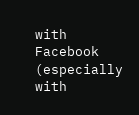with Facebook (especially with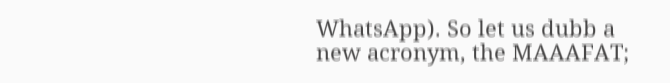WhatsApp). So let us dubb a new acronym, the MAAAFAT;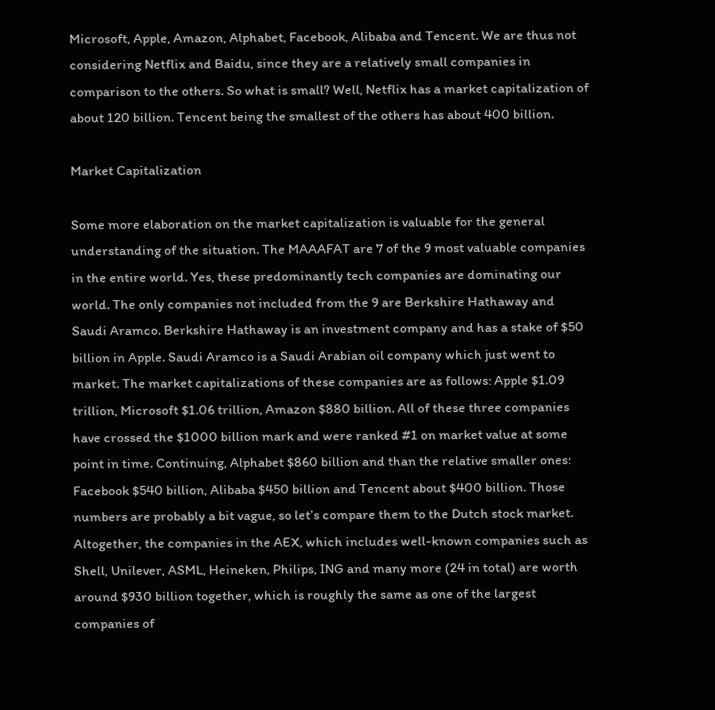Microsoft, Apple, Amazon, Alphabet, Facebook, Alibaba and Tencent. We are thus not considering Netflix and Baidu, since they are a relatively small companies in comparison to the others. So what is small? Well, Netflix has a market capitalization of about 120 billion. Tencent being the smallest of the others has about 400 billion.

Market Capitalization

Some more elaboration on the market capitalization is valuable for the general understanding of the situation. The MAAAFAT are 7 of the 9 most valuable companies in the entire world. Yes, these predominantly tech companies are dominating our world. The only companies not included from the 9 are Berkshire Hathaway and Saudi Aramco. Berkshire Hathaway is an investment company and has a stake of $50 billion in Apple. Saudi Aramco is a Saudi Arabian oil company which just went to market. The market capitalizations of these companies are as follows: Apple $1.09 trillion, Microsoft $1.06 trillion, Amazon $880 billion. All of these three companies have crossed the $1000 billion mark and were ranked #1 on market value at some point in time. Continuing, Alphabet $860 billion and than the relative smaller ones: Facebook $540 billion, Alibaba $450 billion and Tencent about $400 billion. Those numbers are probably a bit vague, so let’s compare them to the Dutch stock market. Altogether, the companies in the AEX, which includes well-known companies such as Shell, Unilever, ASML, Heineken, Philips, ING and many more (24 in total) are worth around $930 billion together, which is roughly the same as one of the largest companies of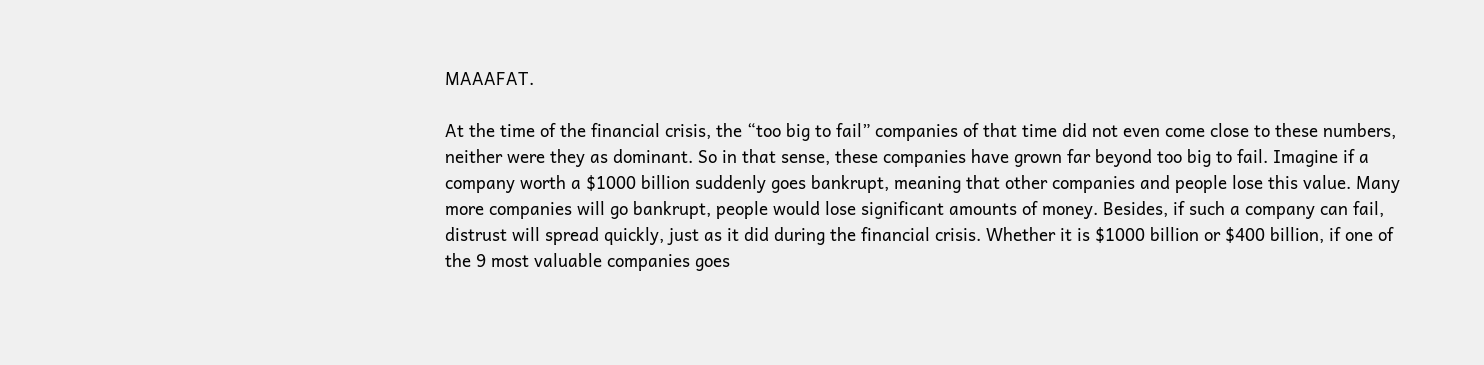MAAAFAT.

At the time of the financial crisis, the “too big to fail” companies of that time did not even come close to these numbers, neither were they as dominant. So in that sense, these companies have grown far beyond too big to fail. Imagine if a company worth a $1000 billion suddenly goes bankrupt, meaning that other companies and people lose this value. Many more companies will go bankrupt, people would lose significant amounts of money. Besides, if such a company can fail, distrust will spread quickly, just as it did during the financial crisis. Whether it is $1000 billion or $400 billion, if one of the 9 most valuable companies goes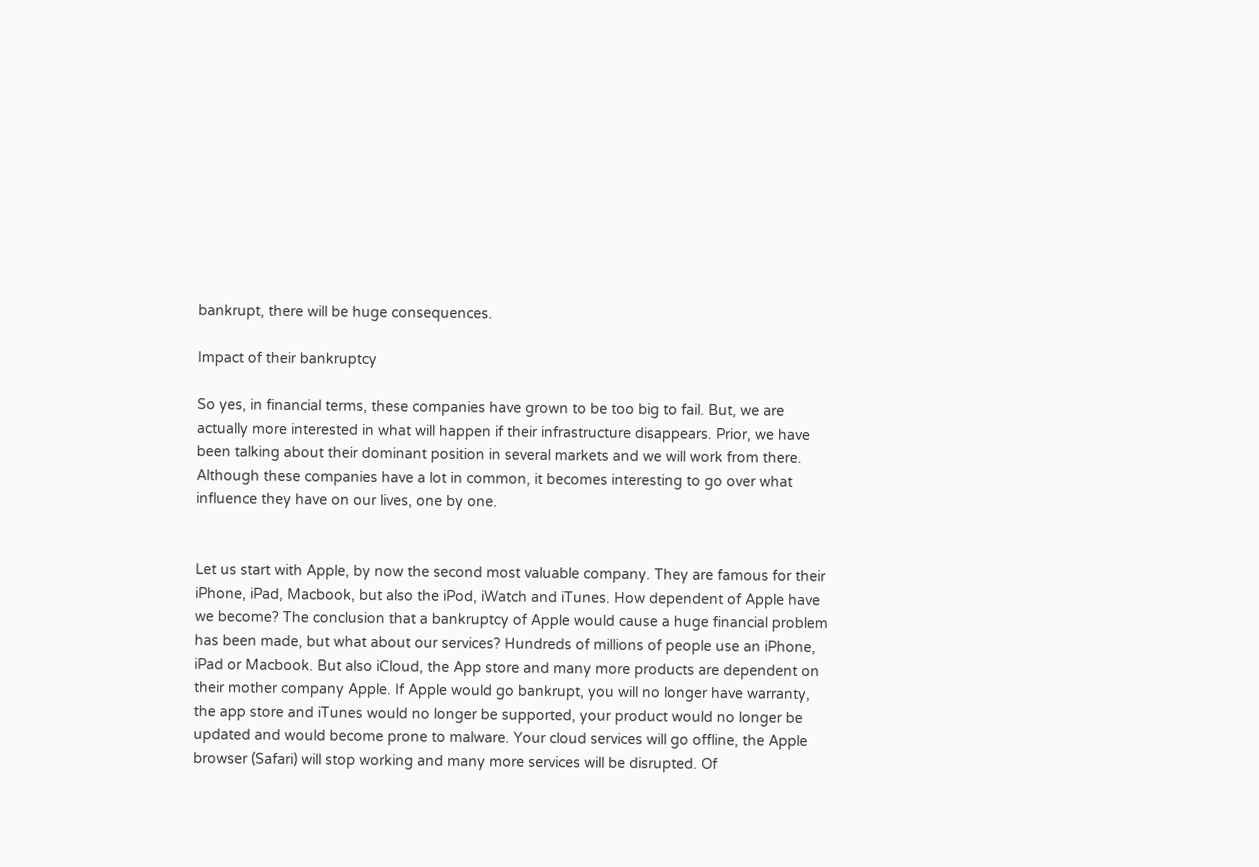bankrupt, there will be huge consequences.

Impact of their bankruptcy

So yes, in financial terms, these companies have grown to be too big to fail. But, we are actually more interested in what will happen if their infrastructure disappears. Prior, we have been talking about their dominant position in several markets and we will work from there. Although these companies have a lot in common, it becomes interesting to go over what influence they have on our lives, one by one.


Let us start with Apple, by now the second most valuable company. They are famous for their iPhone, iPad, Macbook, but also the iPod, iWatch and iTunes. How dependent of Apple have we become? The conclusion that a bankruptcy of Apple would cause a huge financial problem has been made, but what about our services? Hundreds of millions of people use an iPhone, iPad or Macbook. But also iCloud, the App store and many more products are dependent on their mother company Apple. If Apple would go bankrupt, you will no longer have warranty, the app store and iTunes would no longer be supported, your product would no longer be updated and would become prone to malware. Your cloud services will go offline, the Apple browser (Safari) will stop working and many more services will be disrupted. Of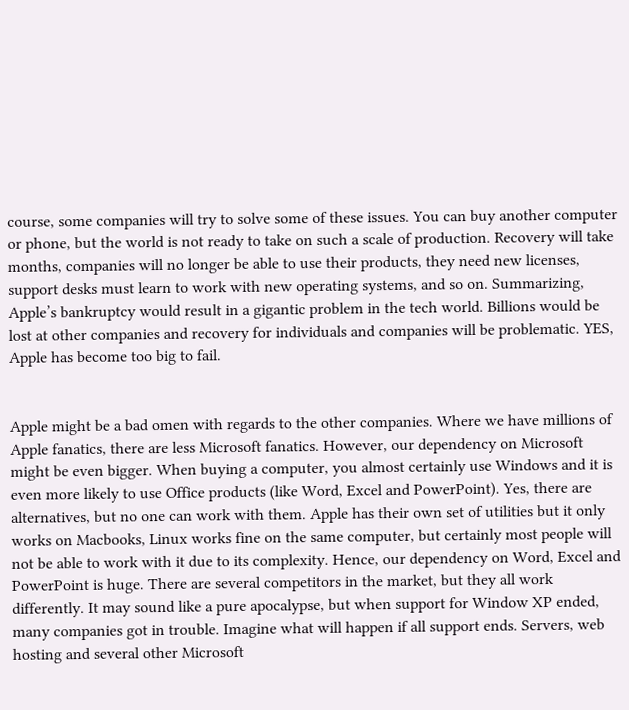course, some companies will try to solve some of these issues. You can buy another computer or phone, but the world is not ready to take on such a scale of production. Recovery will take months, companies will no longer be able to use their products, they need new licenses, support desks must learn to work with new operating systems, and so on. Summarizing, Apple’s bankruptcy would result in a gigantic problem in the tech world. Billions would be lost at other companies and recovery for individuals and companies will be problematic. YES, Apple has become too big to fail.


Apple might be a bad omen with regards to the other companies. Where we have millions of Apple fanatics, there are less Microsoft fanatics. However, our dependency on Microsoft might be even bigger. When buying a computer, you almost certainly use Windows and it is even more likely to use Office products (like Word, Excel and PowerPoint). Yes, there are alternatives, but no one can work with them. Apple has their own set of utilities but it only works on Macbooks, Linux works fine on the same computer, but certainly most people will not be able to work with it due to its complexity. Hence, our dependency on Word, Excel and PowerPoint is huge. There are several competitors in the market, but they all work differently. It may sound like a pure apocalypse, but when support for Window XP ended, many companies got in trouble. Imagine what will happen if all support ends. Servers, web hosting and several other Microsoft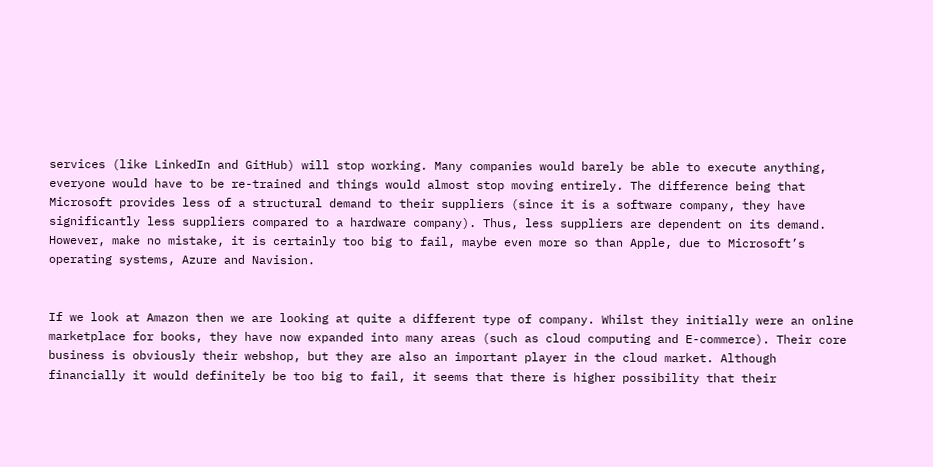services (like LinkedIn and GitHub) will stop working. Many companies would barely be able to execute anything, everyone would have to be re-trained and things would almost stop moving entirely. The difference being that Microsoft provides less of a structural demand to their suppliers (since it is a software company, they have significantly less suppliers compared to a hardware company). Thus, less suppliers are dependent on its demand. However, make no mistake, it is certainly too big to fail, maybe even more so than Apple, due to Microsoft’s operating systems, Azure and Navision.


If we look at Amazon then we are looking at quite a different type of company. Whilst they initially were an online marketplace for books, they have now expanded into many areas (such as cloud computing and E-commerce). Their core business is obviously their webshop, but they are also an important player in the cloud market. Although financially it would definitely be too big to fail, it seems that there is higher possibility that their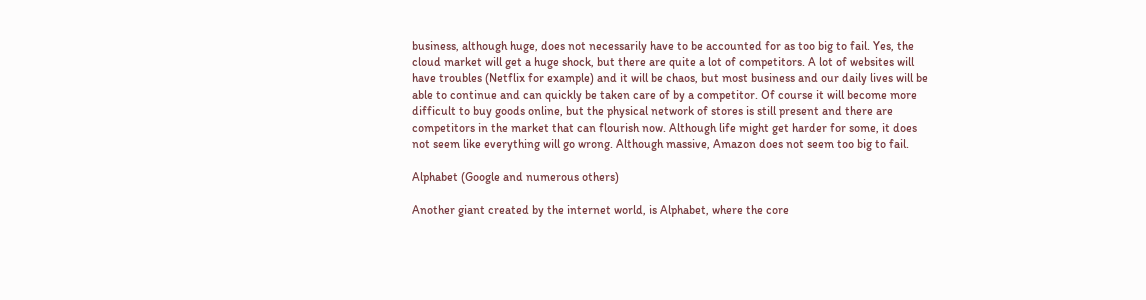business, although huge, does not necessarily have to be accounted for as too big to fail. Yes, the cloud market will get a huge shock, but there are quite a lot of competitors. A lot of websites will have troubles (Netflix for example) and it will be chaos, but most business and our daily lives will be able to continue and can quickly be taken care of by a competitor. Of course it will become more difficult to buy goods online, but the physical network of stores is still present and there are competitors in the market that can flourish now. Although life might get harder for some, it does not seem like everything will go wrong. Although massive, Amazon does not seem too big to fail.

Alphabet (Google and numerous others)

Another giant created by the internet world, is Alphabet, where the core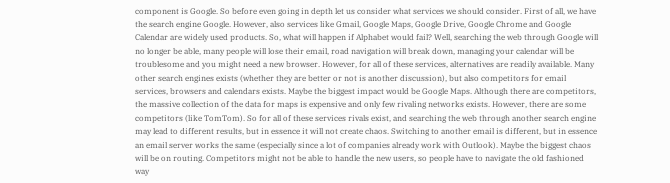component is Google. So before even going in depth let us consider what services we should consider. First of all, we have the search engine Google. However, also services like Gmail, Google Maps, Google Drive, Google Chrome and Google Calendar are widely used products. So, what will happen if Alphabet would fail? Well, searching the web through Google will no longer be able, many people will lose their email, road navigation will break down, managing your calendar will be troublesome and you might need a new browser. However, for all of these services, alternatives are readily available. Many other search engines exists (whether they are better or not is another discussion), but also competitors for email services, browsers and calendars exists. Maybe the biggest impact would be Google Maps. Although there are competitors, the massive collection of the data for maps is expensive and only few rivaling networks exists. However, there are some competitors (like TomTom). So for all of these services rivals exist, and searching the web through another search engine may lead to different results, but in essence it will not create chaos. Switching to another email is different, but in essence an email server works the same (especially since a lot of companies already work with Outlook). Maybe the biggest chaos will be on routing. Competitors might not be able to handle the new users, so people have to navigate the old fashioned way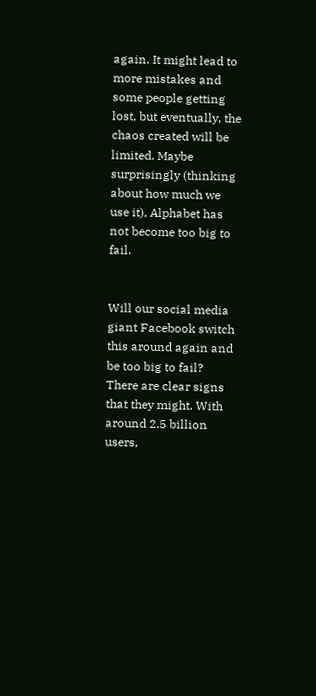again. It might lead to more mistakes and some people getting lost, but eventually, the chaos created will be limited. Maybe surprisingly (thinking about how much we use it), Alphabet has not become too big to fail.


Will our social media giant Facebook switch this around again and be too big to fail? There are clear signs that they might. With around 2.5 billion users,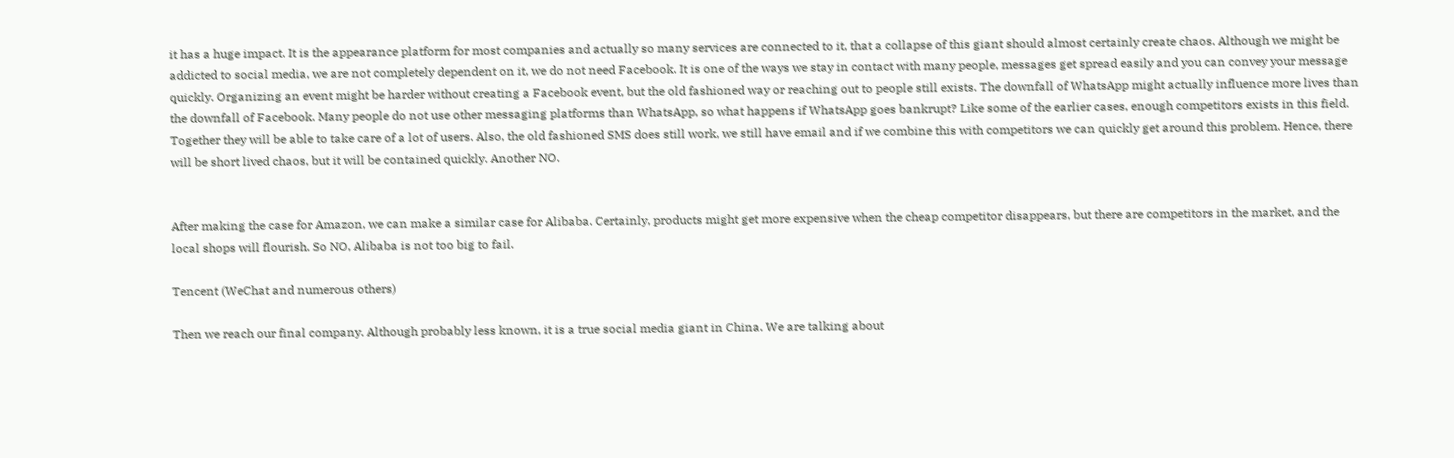it has a huge impact. It is the appearance platform for most companies and actually so many services are connected to it, that a collapse of this giant should almost certainly create chaos. Although we might be addicted to social media, we are not completely dependent on it, we do not need Facebook. It is one of the ways we stay in contact with many people, messages get spread easily and you can convey your message quickly. Organizing an event might be harder without creating a Facebook event, but the old fashioned way or reaching out to people still exists. The downfall of WhatsApp might actually influence more lives than the downfall of Facebook. Many people do not use other messaging platforms than WhatsApp, so what happens if WhatsApp goes bankrupt? Like some of the earlier cases, enough competitors exists in this field. Together they will be able to take care of a lot of users. Also, the old fashioned SMS does still work, we still have email and if we combine this with competitors we can quickly get around this problem. Hence, there will be short lived chaos, but it will be contained quickly. Another NO.


After making the case for Amazon, we can make a similar case for Alibaba. Certainly, products might get more expensive when the cheap competitor disappears, but there are competitors in the market, and the local shops will flourish. So NO, Alibaba is not too big to fail.

Tencent (WeChat and numerous others)

Then we reach our final company. Although probably less known, it is a true social media giant in China. We are talking about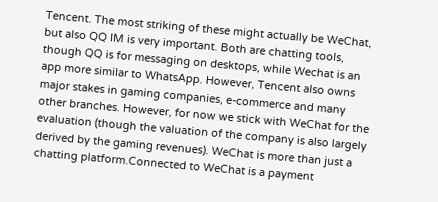Tencent. The most striking of these might actually be WeChat, but also QQ IM is very important. Both are chatting tools, though QQ is for messaging on desktops, while Wechat is an app more similar to WhatsApp. However, Tencent also owns major stakes in gaming companies, e-commerce and many other branches. However, for now we stick with WeChat for the evaluation (though the valuation of the company is also largely derived by the gaming revenues). WeChat is more than just a chatting platform.Connected to WeChat is a payment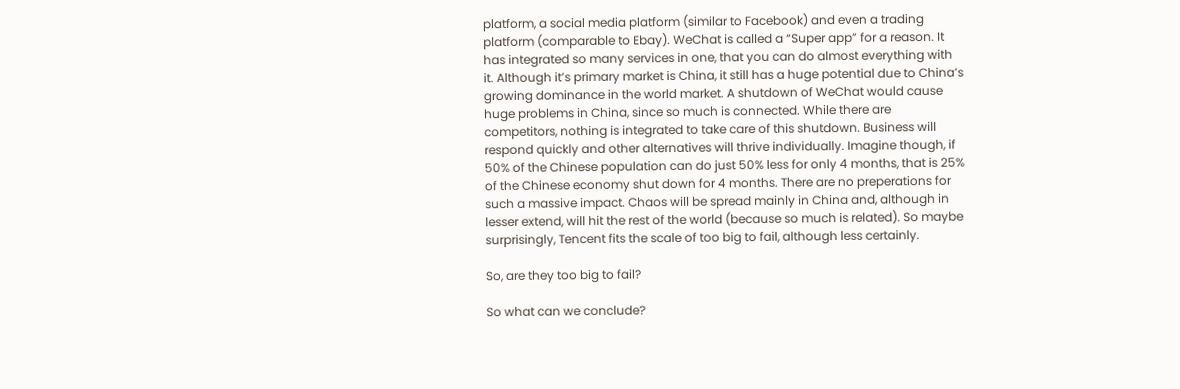platform, a social media platform (similar to Facebook) and even a trading platform (comparable to Ebay). WeChat is called a “Super app” for a reason. It has integrated so many services in one, that you can do almost everything with it. Although it’s primary market is China, it still has a huge potential due to China’s growing dominance in the world market. A shutdown of WeChat would cause huge problems in China, since so much is connected. While there are competitors, nothing is integrated to take care of this shutdown. Business will respond quickly and other alternatives will thrive individually. Imagine though, if 50% of the Chinese population can do just 50% less for only 4 months, that is 25% of the Chinese economy shut down for 4 months. There are no preperations for such a massive impact. Chaos will be spread mainly in China and, although in lesser extend, will hit the rest of the world (because so much is related). So maybe surprisingly, Tencent fits the scale of too big to fail, although less certainly.

So, are they too big to fail?

So what can we conclude?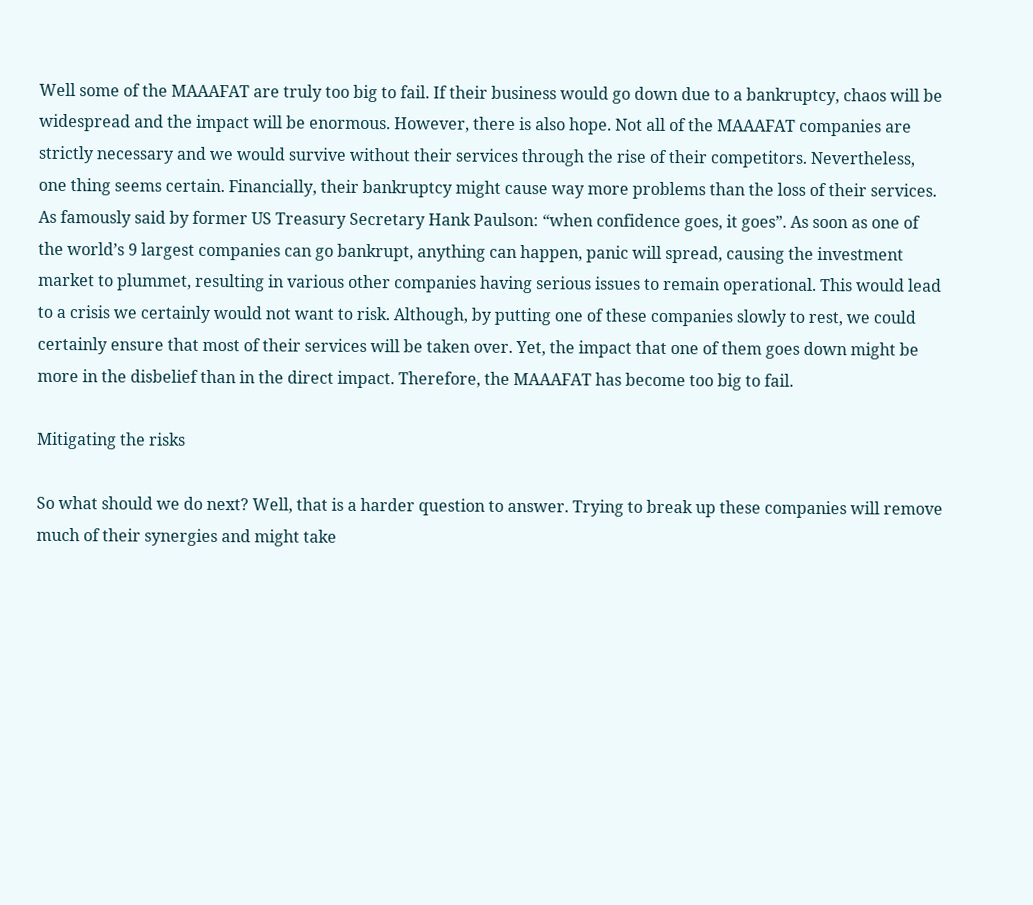Well some of the MAAAFAT are truly too big to fail. If their business would go down due to a bankruptcy, chaos will be widespread and the impact will be enormous. However, there is also hope. Not all of the MAAAFAT companies are strictly necessary and we would survive without their services through the rise of their competitors. Nevertheless, one thing seems certain. Financially, their bankruptcy might cause way more problems than the loss of their services. As famously said by former US Treasury Secretary Hank Paulson: “when confidence goes, it goes”. As soon as one of the world’s 9 largest companies can go bankrupt, anything can happen, panic will spread, causing the investment market to plummet, resulting in various other companies having serious issues to remain operational. This would lead to a crisis we certainly would not want to risk. Although, by putting one of these companies slowly to rest, we could certainly ensure that most of their services will be taken over. Yet, the impact that one of them goes down might be more in the disbelief than in the direct impact. Therefore, the MAAAFAT has become too big to fail.

Mitigating the risks

So what should we do next? Well, that is a harder question to answer. Trying to break up these companies will remove much of their synergies and might take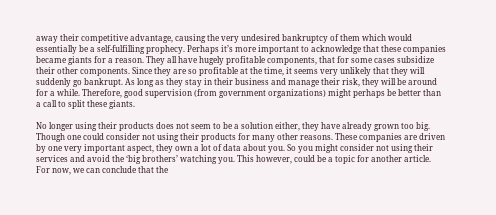away their competitive advantage, causing the very undesired bankruptcy of them which would essentially be a self-fulfilling prophecy. Perhaps it’s more important to acknowledge that these companies became giants for a reason. They all have hugely profitable components, that for some cases subsidize their other components. Since they are so profitable at the time, it seems very unlikely that they will suddenly go bankrupt. As long as they stay in their business and manage their risk, they will be around for a while. Therefore, good supervision (from government organizations) might perhaps be better than a call to split these giants.

No longer using their products does not seem to be a solution either, they have already grown too big. Though one could consider not using their products for many other reasons. These companies are driven by one very important aspect, they own a lot of data about you. So you might consider not using their services and avoid the ‘big brothers’ watching you. This however, could be a topic for another article. For now, we can conclude that the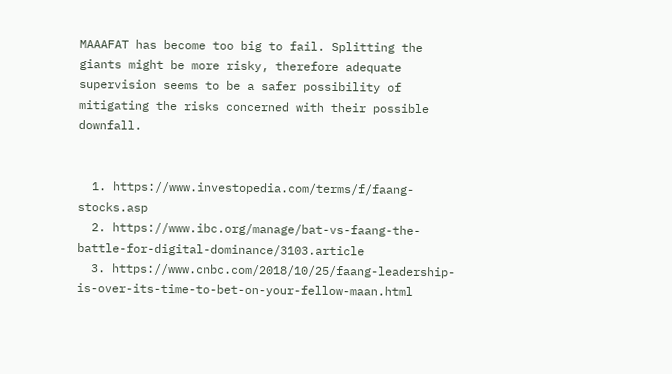MAAAFAT has become too big to fail. Splitting the giants might be more risky, therefore adequate supervision seems to be a safer possibility of mitigating the risks concerned with their possible downfall.


  1. https://www.investopedia.com/terms/f/faang-stocks.asp
  2. https://www.ibc.org/manage/bat-vs-faang-the-battle-for-digital-dominance/3103.article
  3. https://www.cnbc.com/2018/10/25/faang-leadership-is-over-its-time-to-bet-on-your-fellow-maan.html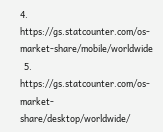4. https://gs.statcounter.com/os-market-share/mobile/worldwide
  5. https://gs.statcounter.com/os-market-share/desktop/worldwide/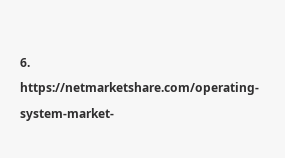6. https://netmarketshare.com/operating-system-market-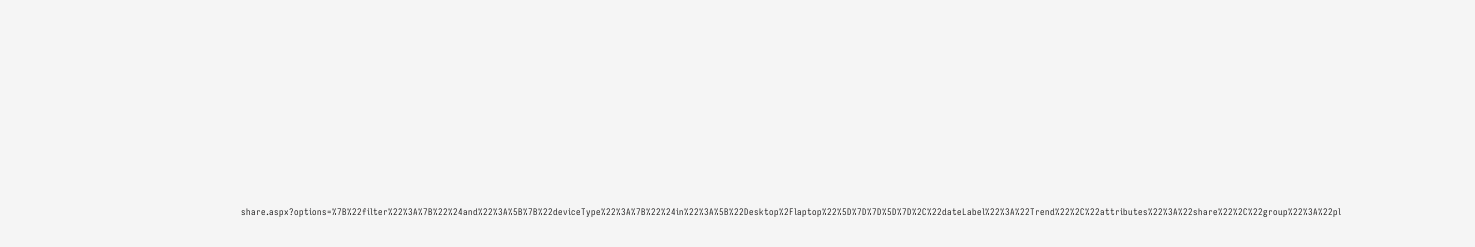share.aspx?options=%7B%22filter%22%3A%7B%22%24and%22%3A%5B%7B%22deviceType%22%3A%7B%22%24in%22%3A%5B%22Desktop%2Flaptop%22%5D%7D%7D%5D%7D%2C%22dateLabel%22%3A%22Trend%22%2C%22attributes%22%3A%22share%22%2C%22group%22%3A%22pl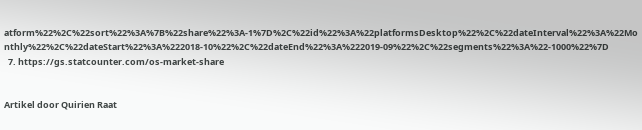atform%22%2C%22sort%22%3A%7B%22share%22%3A-1%7D%2C%22id%22%3A%22platformsDesktop%22%2C%22dateInterval%22%3A%22Monthly%22%2C%22dateStart%22%3A%222018-10%22%2C%22dateEnd%22%3A%222019-09%22%2C%22segments%22%3A%22-1000%22%7D
  7. https://gs.statcounter.com/os-market-share


Artikel door Quirien Raat